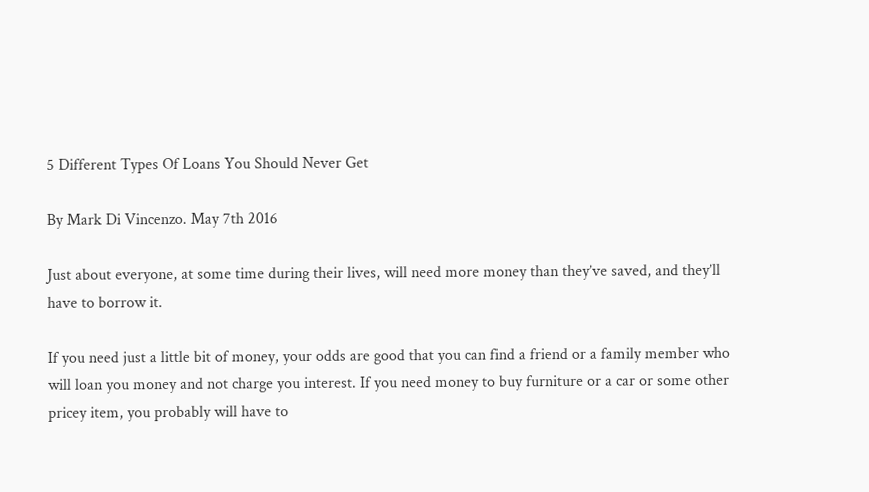5 Different Types Of Loans You Should Never Get

By Mark Di Vincenzo. May 7th 2016

Just about everyone, at some time during their lives, will need more money than they’ve saved, and they’ll have to borrow it.

If you need just a little bit of money, your odds are good that you can find a friend or a family member who will loan you money and not charge you interest. If you need money to buy furniture or a car or some other pricey item, you probably will have to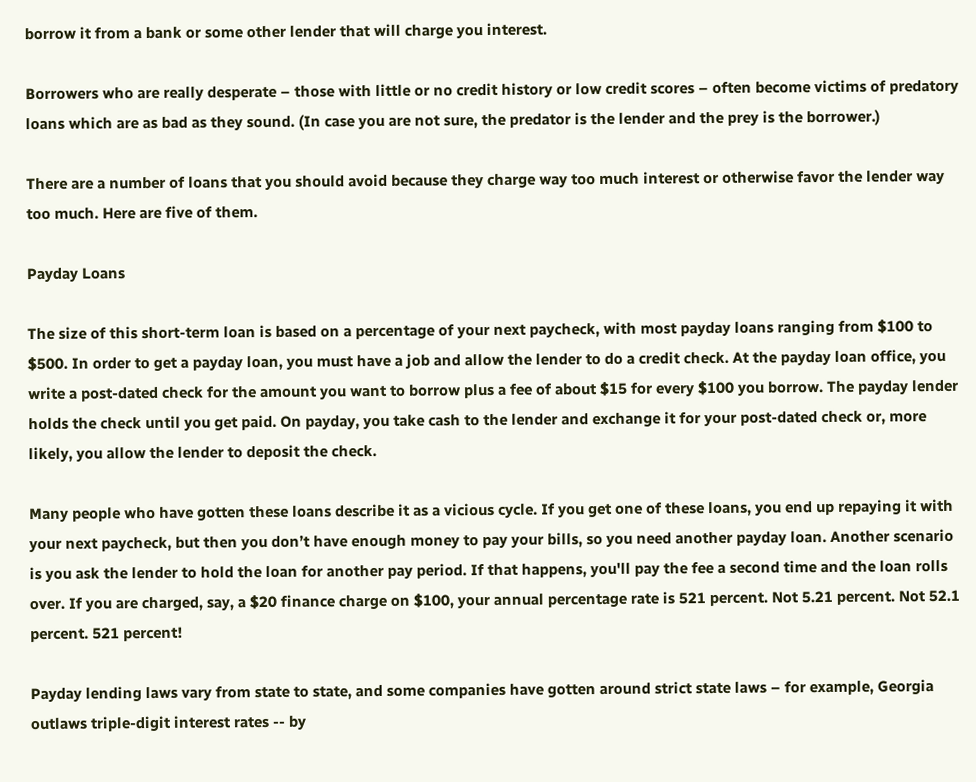borrow it from a bank or some other lender that will charge you interest.

Borrowers who are really desperate – those with little or no credit history or low credit scores – often become victims of predatory loans which are as bad as they sound. (In case you are not sure, the predator is the lender and the prey is the borrower.)

There are a number of loans that you should avoid because they charge way too much interest or otherwise favor the lender way too much. Here are five of them.

Payday Loans

The size of this short-term loan is based on a percentage of your next paycheck, with most payday loans ranging from $100 to $500. In order to get a payday loan, you must have a job and allow the lender to do a credit check. At the payday loan office, you write a post-dated check for the amount you want to borrow plus a fee of about $15 for every $100 you borrow. The payday lender holds the check until you get paid. On payday, you take cash to the lender and exchange it for your post-dated check or, more likely, you allow the lender to deposit the check.

Many people who have gotten these loans describe it as a vicious cycle. If you get one of these loans, you end up repaying it with your next paycheck, but then you don’t have enough money to pay your bills, so you need another payday loan. Another scenario is you ask the lender to hold the loan for another pay period. If that happens, you'll pay the fee a second time and the loan rolls over. If you are charged, say, a $20 finance charge on $100, your annual percentage rate is 521 percent. Not 5.21 percent. Not 52.1 percent. 521 percent!

Payday lending laws vary from state to state, and some companies have gotten around strict state laws – for example, Georgia outlaws triple-digit interest rates -- by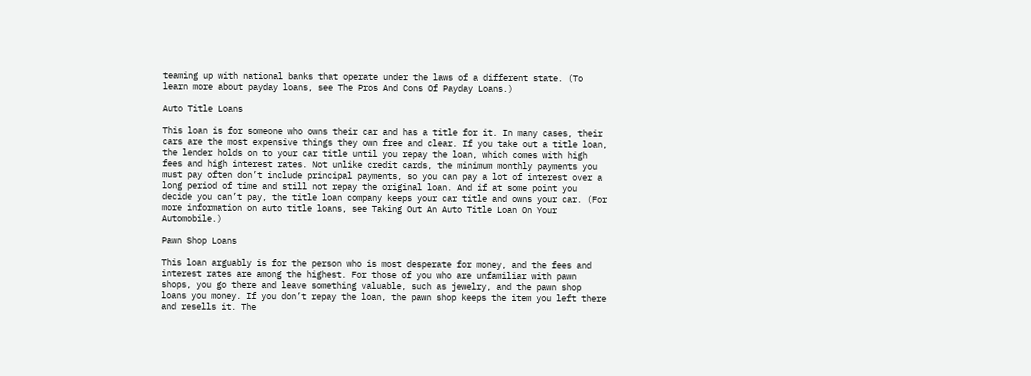teaming up with national banks that operate under the laws of a different state. (To learn more about payday loans, see The Pros And Cons Of Payday Loans.)

Auto Title Loans

This loan is for someone who owns their car and has a title for it. In many cases, their cars are the most expensive things they own free and clear. If you take out a title loan, the lender holds on to your car title until you repay the loan, which comes with high fees and high interest rates. Not unlike credit cards, the minimum monthly payments you must pay often don’t include principal payments, so you can pay a lot of interest over a long period of time and still not repay the original loan. And if at some point you decide you can’t pay, the title loan company keeps your car title and owns your car. (For more information on auto title loans, see Taking Out An Auto Title Loan On Your Automobile.)

Pawn Shop Loans

This loan arguably is for the person who is most desperate for money, and the fees and interest rates are among the highest. For those of you who are unfamiliar with pawn shops, you go there and leave something valuable, such as jewelry, and the pawn shop loans you money. If you don’t repay the loan, the pawn shop keeps the item you left there and resells it. The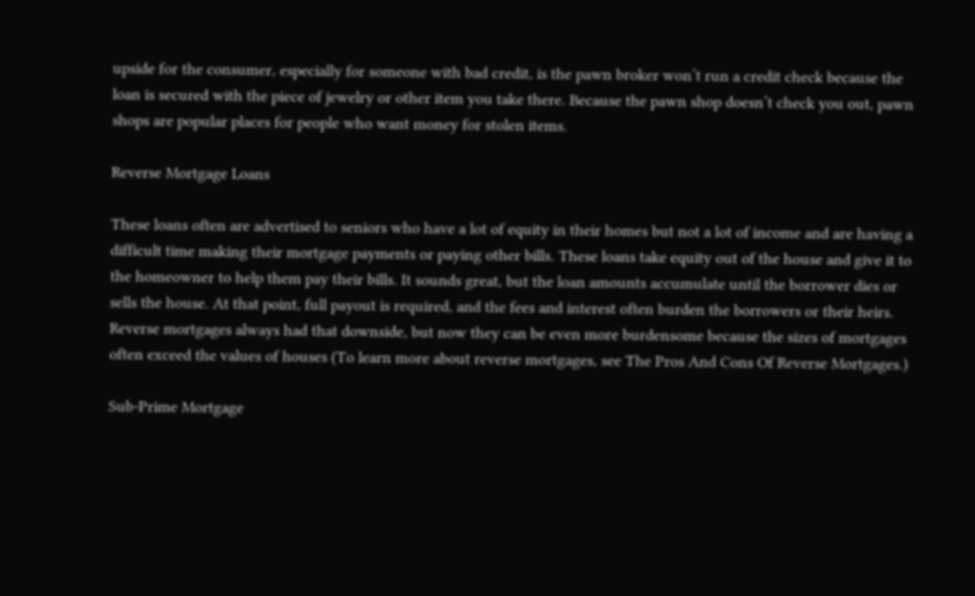upside for the consumer, especially for someone with bad credit, is the pawn broker won’t run a credit check because the loan is secured with the piece of jewelry or other item you take there. Because the pawn shop doesn’t check you out, pawn shops are popular places for people who want money for stolen items.

Reverse Mortgage Loans

These loans often are advertised to seniors who have a lot of equity in their homes but not a lot of income and are having a difficult time making their mortgage payments or paying other bills. These loans take equity out of the house and give it to the homeowner to help them pay their bills. It sounds great, but the loan amounts accumulate until the borrower dies or sells the house. At that point, full payout is required, and the fees and interest often burden the borrowers or their heirs. Reverse mortgages always had that downside, but now they can be even more burdensome because the sizes of mortgages often exceed the values of houses (To learn more about reverse mortgages, see The Pros And Cons Of Reverse Mortgages.)

Sub-Prime Mortgage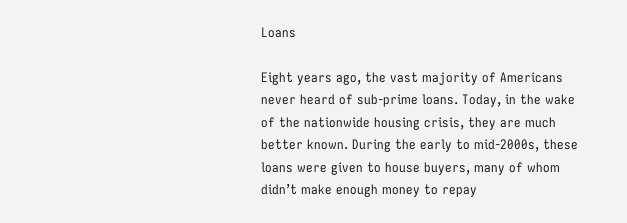Loans

Eight years ago, the vast majority of Americans never heard of sub-prime loans. Today, in the wake of the nationwide housing crisis, they are much better known. During the early to mid-2000s, these loans were given to house buyers, many of whom didn’t make enough money to repay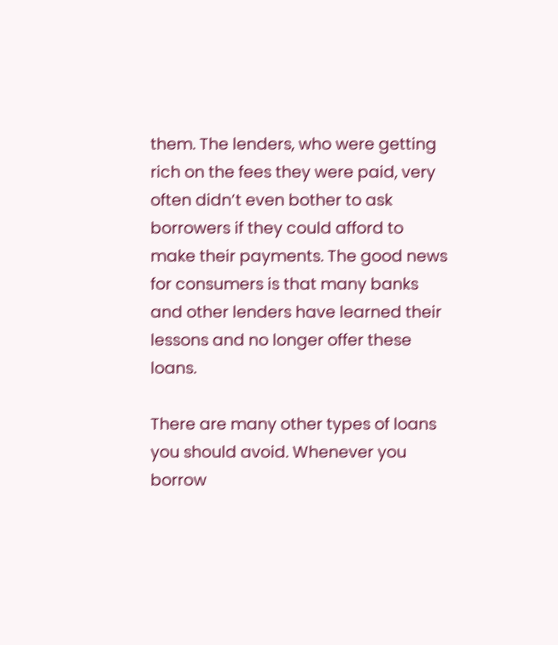them. The lenders, who were getting rich on the fees they were paid, very often didn’t even bother to ask borrowers if they could afford to make their payments. The good news for consumers is that many banks and other lenders have learned their lessons and no longer offer these loans.

There are many other types of loans you should avoid. Whenever you borrow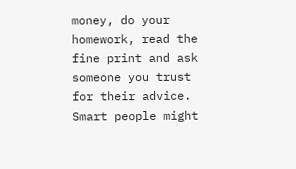money, do your homework, read the fine print and ask someone you trust for their advice. Smart people might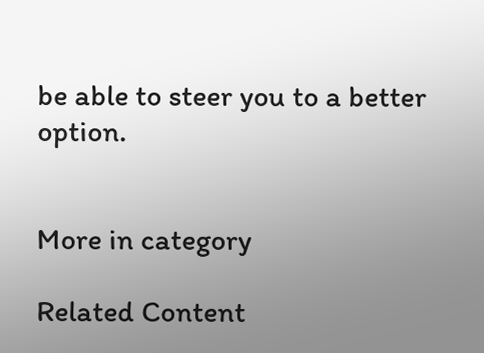be able to steer you to a better option.


More in category

Related Content